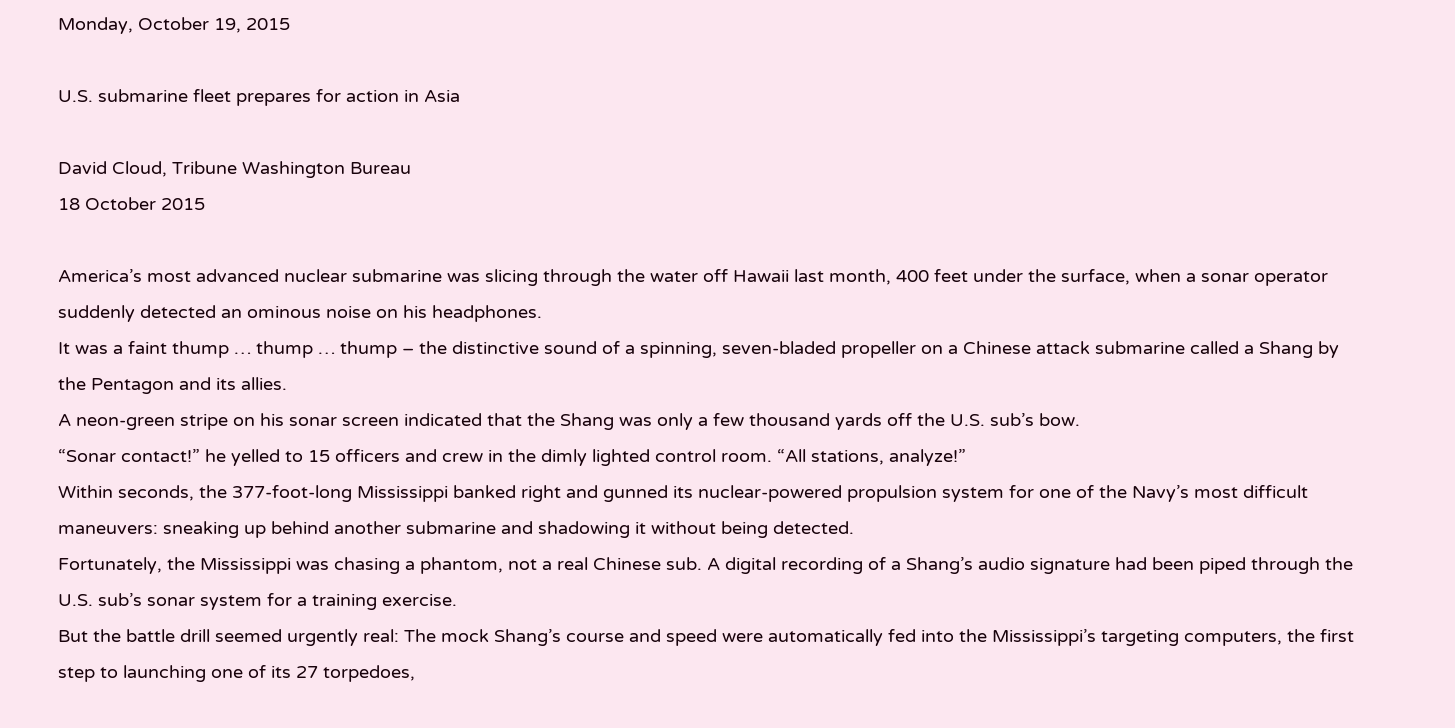Monday, October 19, 2015

U.S. submarine fleet prepares for action in Asia

David Cloud, Tribune Washington Bureau
18 October 2015

America’s most advanced nuclear submarine was slicing through the water off Hawaii last month, 400 feet under the surface, when a sonar operator suddenly detected an ominous noise on his headphones.
It was a faint thump … thump … thump – the distinctive sound of a spinning, seven-bladed propeller on a Chinese attack submarine called a Shang by the Pentagon and its allies.
A neon-green stripe on his sonar screen indicated that the Shang was only a few thousand yards off the U.S. sub’s bow.
“Sonar contact!” he yelled to 15 officers and crew in the dimly lighted control room. “All stations, analyze!”
Within seconds, the 377-foot-long Mississippi banked right and gunned its nuclear-powered propulsion system for one of the Navy’s most difficult maneuvers: sneaking up behind another submarine and shadowing it without being detected.
Fortunately, the Mississippi was chasing a phantom, not a real Chinese sub. A digital recording of a Shang’s audio signature had been piped through the U.S. sub’s sonar system for a training exercise.
But the battle drill seemed urgently real: The mock Shang’s course and speed were automatically fed into the Mississippi’s targeting computers, the first step to launching one of its 27 torpedoes,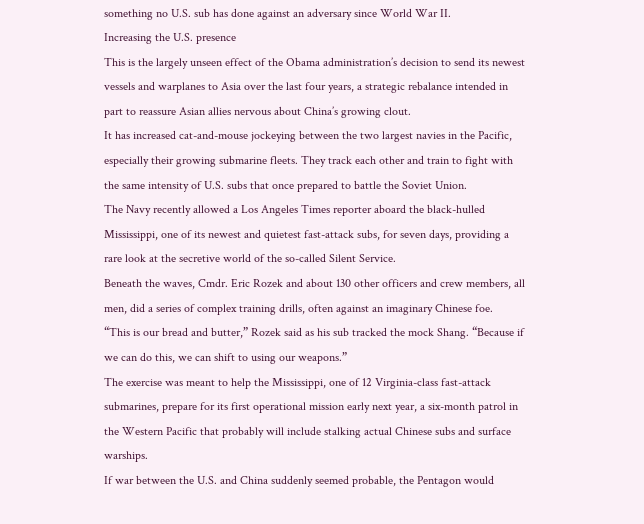something no U.S. sub has done against an adversary since World War II.
Increasing the U.S. presence
This is the largely unseen effect of the Obama administration’s decision to send its newest vessels and warplanes to Asia over the last four years, a strategic rebalance intended in part to reassure Asian allies nervous about China’s growing clout.
It has increased cat-and-mouse jockeying between the two largest navies in the Pacific, especially their growing submarine fleets. They track each other and train to fight with the same intensity of U.S. subs that once prepared to battle the Soviet Union.
The Navy recently allowed a Los Angeles Times reporter aboard the black-hulled Mississippi, one of its newest and quietest fast-attack subs, for seven days, providing a rare look at the secretive world of the so-called Silent Service.
Beneath the waves, Cmdr. Eric Rozek and about 130 other officers and crew members, all men, did a series of complex training drills, often against an imaginary Chinese foe.
“This is our bread and butter,” Rozek said as his sub tracked the mock Shang. “Because if we can do this, we can shift to using our weapons.”
The exercise was meant to help the Mississippi, one of 12 Virginia-class fast-attack submarines, prepare for its first operational mission early next year, a six-month patrol in the Western Pacific that probably will include stalking actual Chinese subs and surface warships.
If war between the U.S. and China suddenly seemed probable, the Pentagon would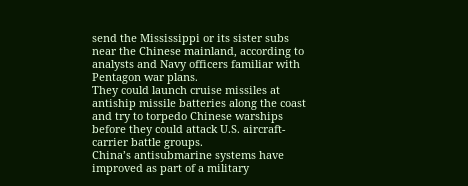send the Mississippi or its sister subs near the Chinese mainland, according to analysts and Navy officers familiar with Pentagon war plans.
They could launch cruise missiles at antiship missile batteries along the coast and try to torpedo Chinese warships before they could attack U.S. aircraft-carrier battle groups.
China’s antisubmarine systems have improved as part of a military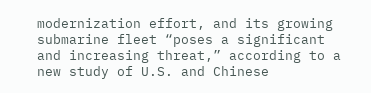modernization effort, and its growing submarine fleet “poses a significant and increasing threat,” according to a new study of U.S. and Chinese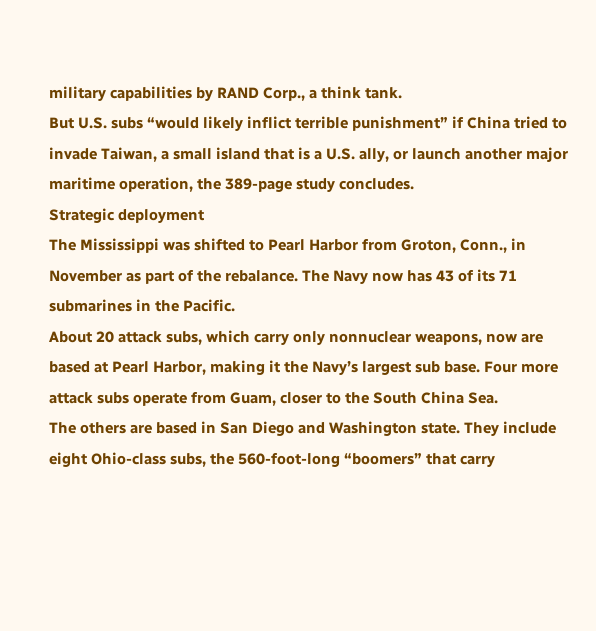military capabilities by RAND Corp., a think tank.
But U.S. subs “would likely inflict terrible punishment” if China tried to invade Taiwan, a small island that is a U.S. ally, or launch another major maritime operation, the 389-page study concludes.
Strategic deployment
The Mississippi was shifted to Pearl Harbor from Groton, Conn., in November as part of the rebalance. The Navy now has 43 of its 71 submarines in the Pacific.
About 20 attack subs, which carry only nonnuclear weapons, now are based at Pearl Harbor, making it the Navy’s largest sub base. Four more attack subs operate from Guam, closer to the South China Sea.
The others are based in San Diego and Washington state. They include eight Ohio-class subs, the 560-foot-long “boomers” that carry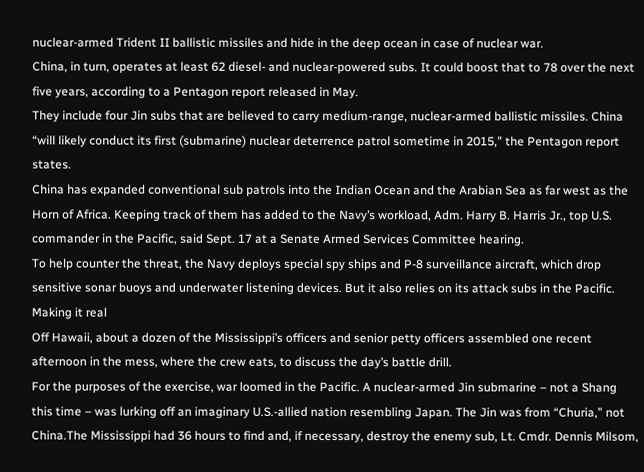nuclear-armed Trident II ballistic missiles and hide in the deep ocean in case of nuclear war.
China, in turn, operates at least 62 diesel- and nuclear-powered subs. It could boost that to 78 over the next five years, according to a Pentagon report released in May.
They include four Jin subs that are believed to carry medium-range, nuclear-armed ballistic missiles. China “will likely conduct its first (submarine) nuclear deterrence patrol sometime in 2015,” the Pentagon report states.
China has expanded conventional sub patrols into the Indian Ocean and the Arabian Sea as far west as the Horn of Africa. Keeping track of them has added to the Navy’s workload, Adm. Harry B. Harris Jr., top U.S. commander in the Pacific, said Sept. 17 at a Senate Armed Services Committee hearing.
To help counter the threat, the Navy deploys special spy ships and P-8 surveillance aircraft, which drop sensitive sonar buoys and underwater listening devices. But it also relies on its attack subs in the Pacific.
Making it real
Off Hawaii, about a dozen of the Mississippi’s officers and senior petty officers assembled one recent afternoon in the mess, where the crew eats, to discuss the day’s battle drill.
For the purposes of the exercise, war loomed in the Pacific. A nuclear-armed Jin submarine – not a Shang this time – was lurking off an imaginary U.S.-allied nation resembling Japan. The Jin was from “Churia,” not China.The Mississippi had 36 hours to find and, if necessary, destroy the enemy sub, Lt. Cmdr. Dennis Milsom,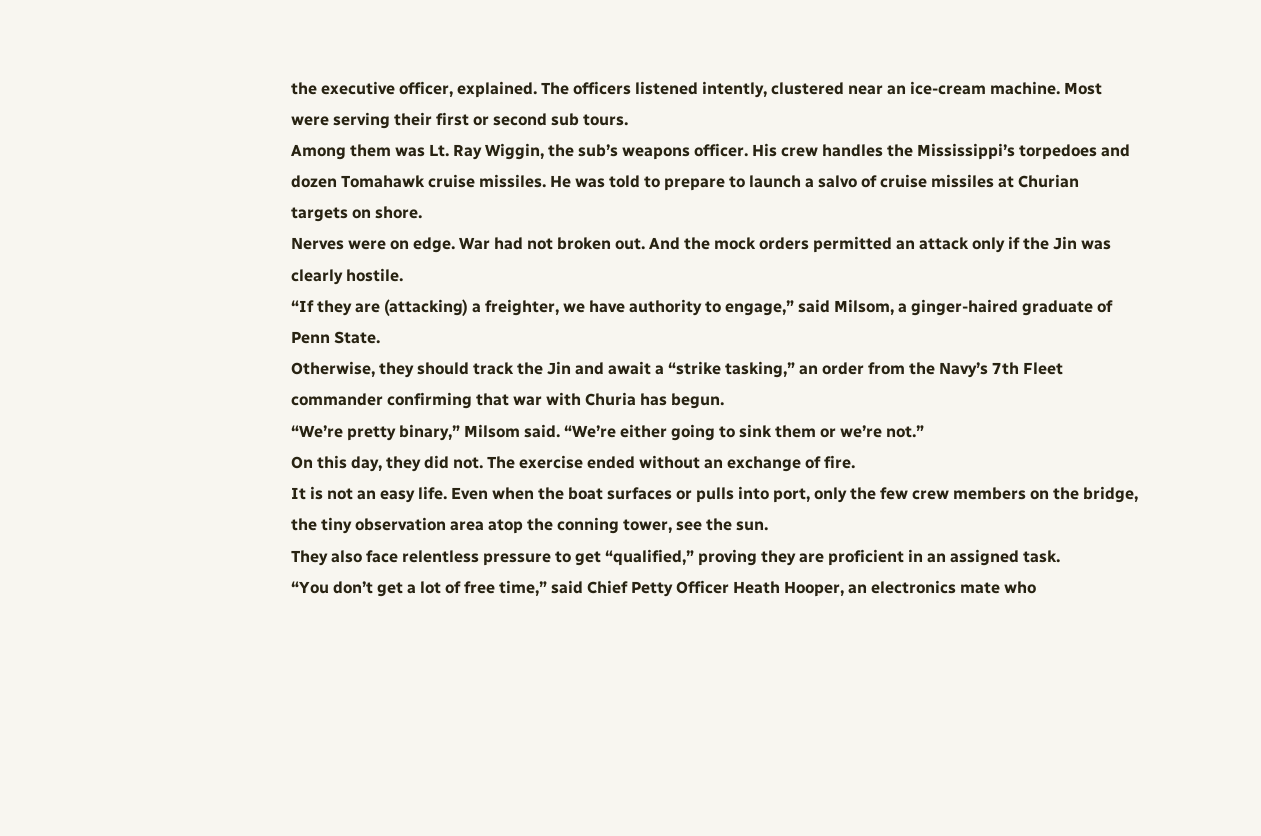the executive officer, explained. The officers listened intently, clustered near an ice-cream machine. Most were serving their first or second sub tours.
Among them was Lt. Ray Wiggin, the sub’s weapons officer. His crew handles the Mississippi’s torpedoes and dozen Tomahawk cruise missiles. He was told to prepare to launch a salvo of cruise missiles at Churian targets on shore.
Nerves were on edge. War had not broken out. And the mock orders permitted an attack only if the Jin was clearly hostile.
“If they are (attacking) a freighter, we have authority to engage,” said Milsom, a ginger-haired graduate of Penn State.
Otherwise, they should track the Jin and await a “strike tasking,” an order from the Navy’s 7th Fleet commander confirming that war with Churia has begun.
“We’re pretty binary,” Milsom said. “We’re either going to sink them or we’re not.”
On this day, they did not. The exercise ended without an exchange of fire.
It is not an easy life. Even when the boat surfaces or pulls into port, only the few crew members on the bridge, the tiny observation area atop the conning tower, see the sun.
They also face relentless pressure to get “qualified,” proving they are proficient in an assigned task.
“You don’t get a lot of free time,” said Chief Petty Officer Heath Hooper, an electronics mate who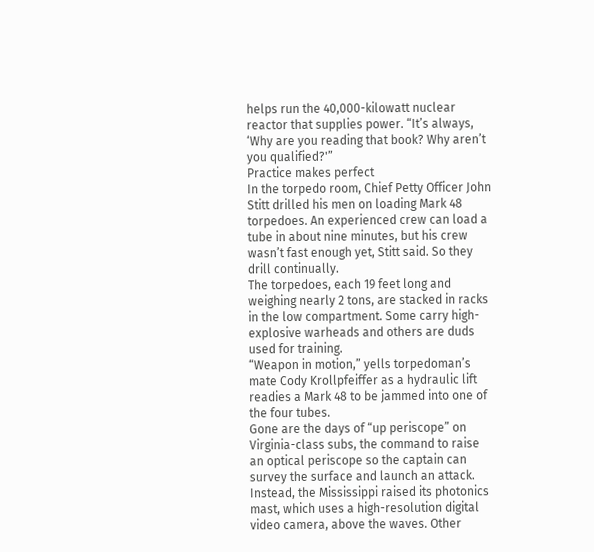helps run the 40,000-kilowatt nuclear reactor that supplies power. “It’s always, ‘Why are you reading that book? Why aren’t you qualified?'”
Practice makes perfect
In the torpedo room, Chief Petty Officer John Stitt drilled his men on loading Mark 48 torpedoes. An experienced crew can load a tube in about nine minutes, but his crew wasn’t fast enough yet, Stitt said. So they drill continually.
The torpedoes, each 19 feet long and weighing nearly 2 tons, are stacked in racks in the low compartment. Some carry high-explosive warheads and others are duds used for training.
“Weapon in motion,” yells torpedoman’s mate Cody Krollpfeiffer as a hydraulic lift readies a Mark 48 to be jammed into one of the four tubes.
Gone are the days of “up periscope” on Virginia-class subs, the command to raise an optical periscope so the captain can survey the surface and launch an attack.
Instead, the Mississippi raised its photonics mast, which uses a high-resolution digital video camera, above the waves. Other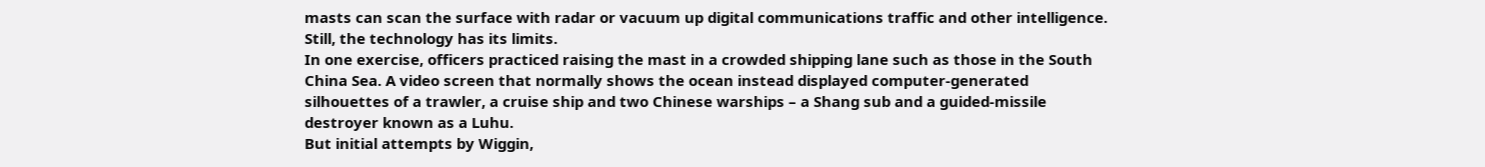masts can scan the surface with radar or vacuum up digital communications traffic and other intelligence.
Still, the technology has its limits.
In one exercise, officers practiced raising the mast in a crowded shipping lane such as those in the South China Sea. A video screen that normally shows the ocean instead displayed computer-generated silhouettes of a trawler, a cruise ship and two Chinese warships – a Shang sub and a guided-missile destroyer known as a Luhu.
But initial attempts by Wiggin,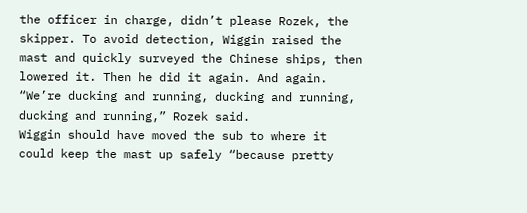the officer in charge, didn’t please Rozek, the skipper. To avoid detection, Wiggin raised the mast and quickly surveyed the Chinese ships, then lowered it. Then he did it again. And again.
“We’re ducking and running, ducking and running, ducking and running,” Rozek said.
Wiggin should have moved the sub to where it could keep the mast up safely “because pretty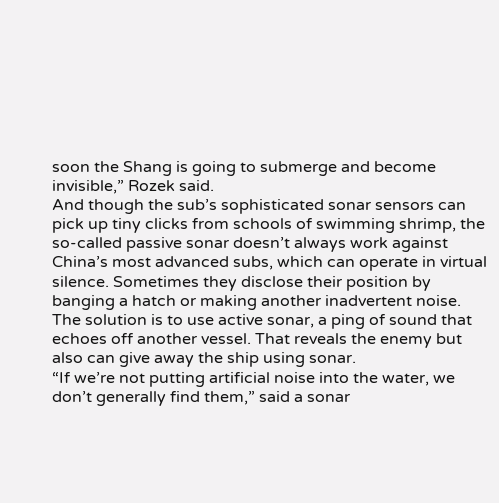soon the Shang is going to submerge and become invisible,” Rozek said.
And though the sub’s sophisticated sonar sensors can pick up tiny clicks from schools of swimming shrimp, the so-called passive sonar doesn’t always work against China’s most advanced subs, which can operate in virtual silence. Sometimes they disclose their position by banging a hatch or making another inadvertent noise.
The solution is to use active sonar, a ping of sound that echoes off another vessel. That reveals the enemy but also can give away the ship using sonar.
“If we’re not putting artificial noise into the water, we don’t generally find them,” said a sonar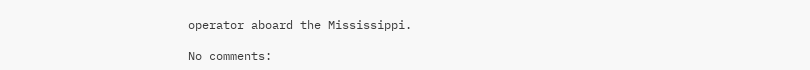operator aboard the Mississippi.

No comments: